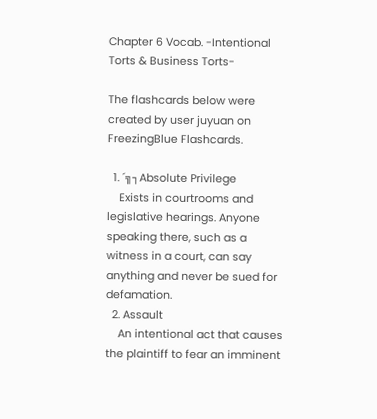Chapter 6 Vocab. -Intentional Torts & Business Torts-

The flashcards below were created by user juyuan on FreezingBlue Flashcards.

  1. ´╗┐Absolute Privilege
    Exists in courtrooms and legislative hearings. Anyone speaking there, such as a witness in a court, can say anything and never be sued for defamation.
  2. Assault
    An intentional act that causes the plaintiff to fear an imminent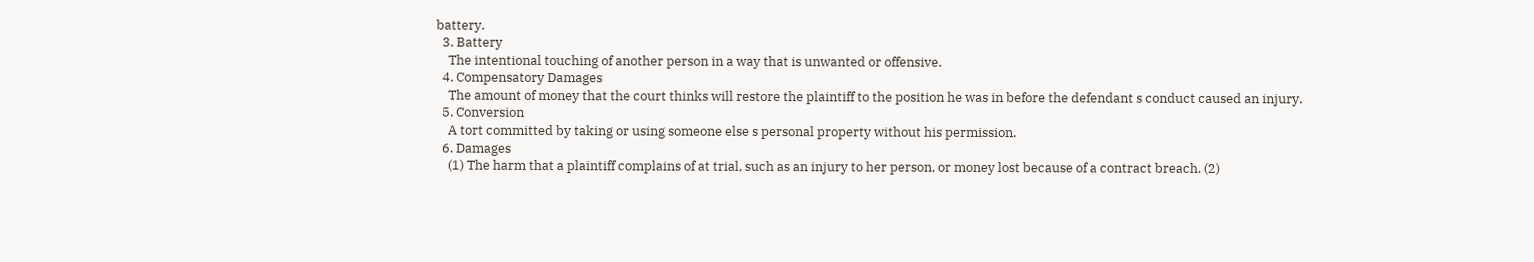battery.
  3. Battery
    The intentional touching of another person in a way that is unwanted or offensive.
  4. Compensatory Damages
    The amount of money that the court thinks will restore the plaintiff to the position he was in before the defendant s conduct caused an injury.
  5. Conversion
    A tort committed by taking or using someone else s personal property without his permission.
  6. Damages
    (1) The harm that a plaintiff complains of at trial, such as an injury to her person, or money lost because of a contract breach. (2)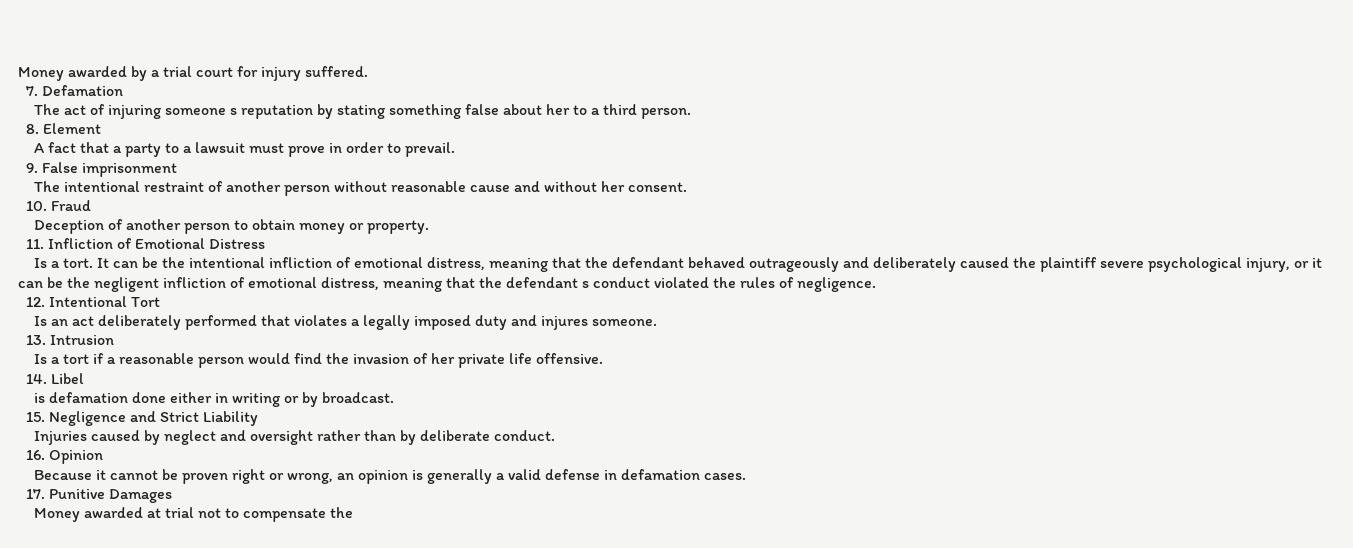Money awarded by a trial court for injury suffered.
  7. Defamation
    The act of injuring someone s reputation by stating something false about her to a third person.
  8. Element
    A fact that a party to a lawsuit must prove in order to prevail.
  9. False imprisonment
    The intentional restraint of another person without reasonable cause and without her consent.
  10. Fraud
    Deception of another person to obtain money or property.
  11. Infliction of Emotional Distress
    Is a tort. It can be the intentional infliction of emotional distress, meaning that the defendant behaved outrageously and deliberately caused the plaintiff severe psychological injury, or it can be the negligent infliction of emotional distress, meaning that the defendant s conduct violated the rules of negligence.
  12. Intentional Tort
    Is an act deliberately performed that violates a legally imposed duty and injures someone.
  13. Intrusion
    Is a tort if a reasonable person would find the invasion of her private life offensive.
  14. Libel
    is defamation done either in writing or by broadcast.
  15. Negligence and Strict Liability
    Injuries caused by neglect and oversight rather than by deliberate conduct.
  16. Opinion
    Because it cannot be proven right or wrong, an opinion is generally a valid defense in defamation cases.
  17. Punitive Damages
    Money awarded at trial not to compensate the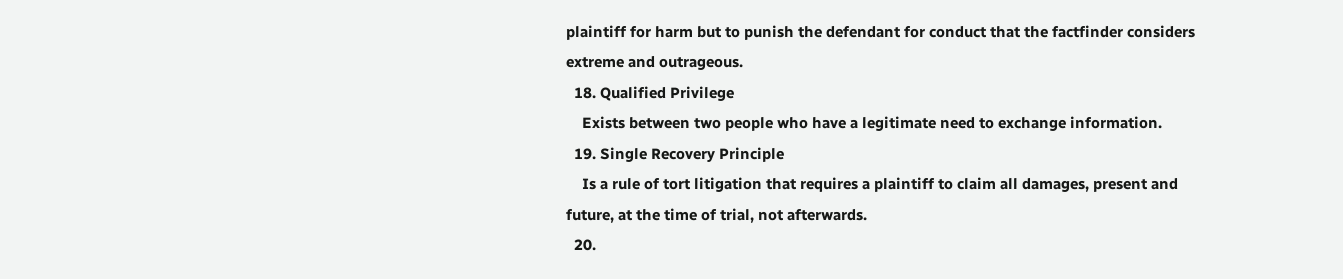plaintiff for harm but to punish the defendant for conduct that the factfinder considers extreme and outrageous.
  18. Qualified Privilege
    Exists between two people who have a legitimate need to exchange information.
  19. Single Recovery Principle
    Is a rule of tort litigation that requires a plaintiff to claim all damages, present and future, at the time of trial, not afterwards.
  20.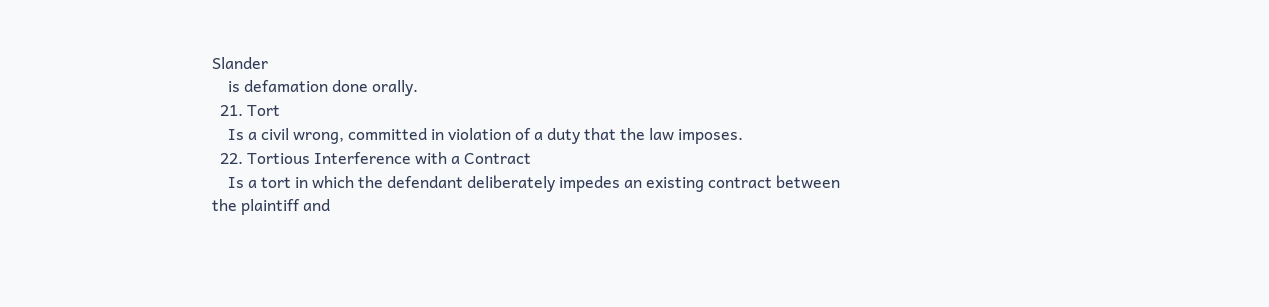Slander
    is defamation done orally.
  21. Tort
    Is a civil wrong, committed in violation of a duty that the law imposes.
  22. Tortious Interference with a Contract
    Is a tort in which the defendant deliberately impedes an existing contract between the plaintiff and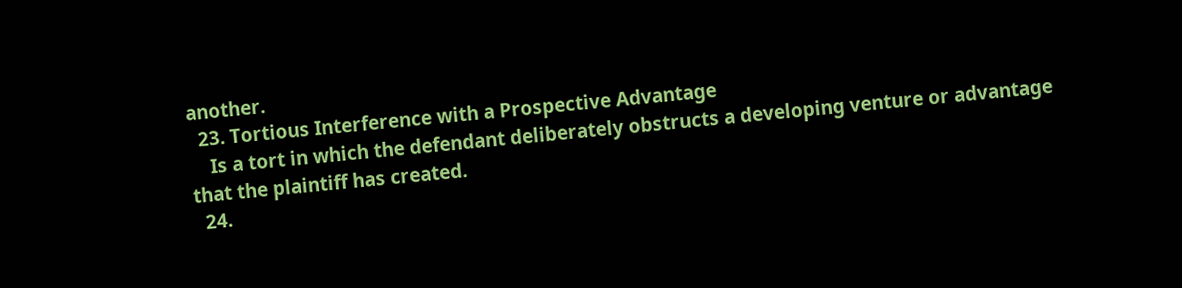another.
  23. Tortious Interference with a Prospective Advantage
    Is a tort in which the defendant deliberately obstructs a developing venture or advantage that the plaintiff has created.
  24.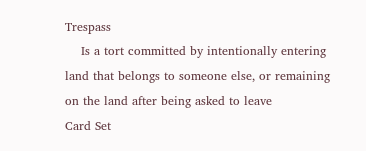Trespass
    Is a tort committed by intentionally entering land that belongs to someone else, or remaining on the land after being asked to leave
Card Set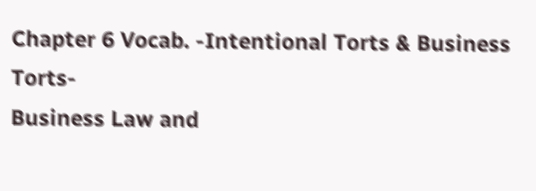Chapter 6 Vocab. -Intentional Torts & Business Torts-
Business Law and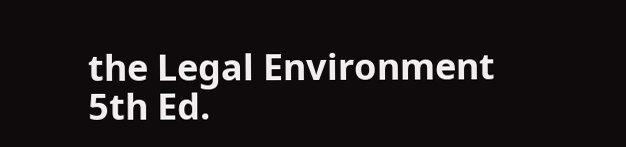the Legal Environment 5th Ed.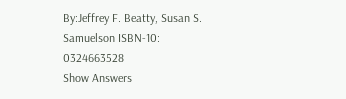By:Jeffrey F. Beatty, Susan S. Samuelson ISBN-10: 0324663528
Show Answers